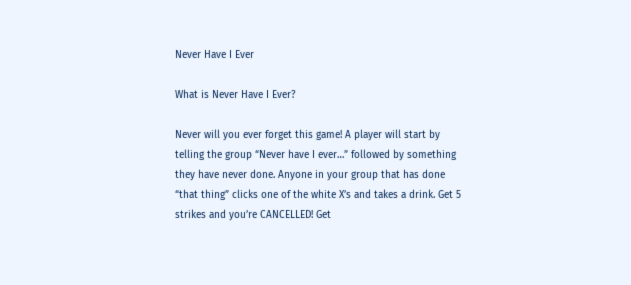Never Have I Ever

What is Never Have I Ever?

Never will you ever forget this game! A player will start by telling the group “Never have I ever…” followed by something they have never done. Anyone in your group that has done “that thing” clicks one of the white X’s and takes a drink. Get 5 strikes and you’re CANCELLED! Get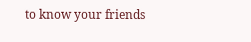to know your friends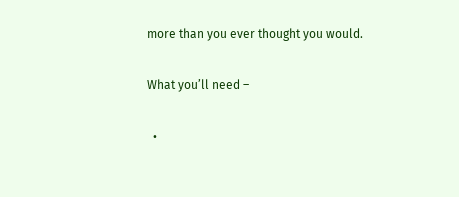more than you ever thought you would.

What you’ll need –

  •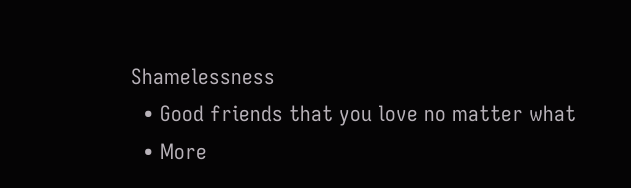Shamelessness
  • Good friends that you love no matter what
  • More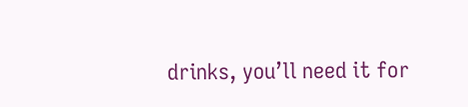drinks, you’ll need it for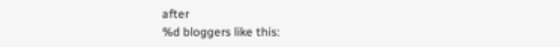after
%d bloggers like this: